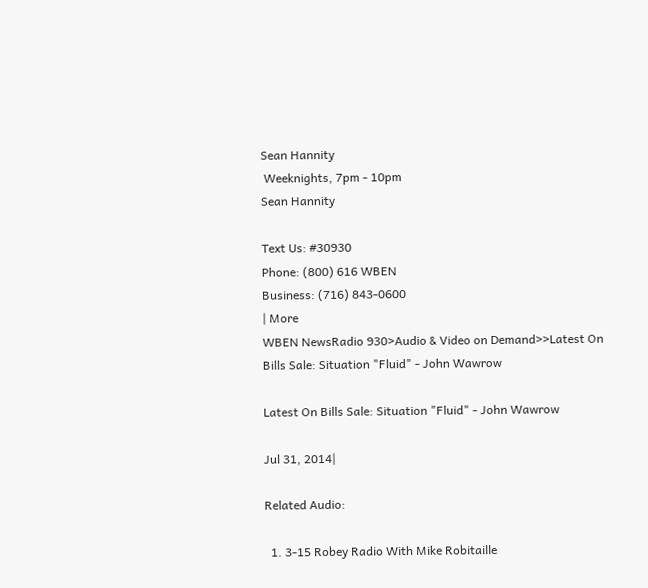Sean Hannity
 Weeknights, 7pm - 10pm
Sean Hannity

Text Us: #30930
Phone: (800) 616 WBEN
Business: (716) 843-0600
| More
WBEN NewsRadio 930>Audio & Video on Demand>>Latest On Bills Sale: Situation "Fluid" - John Wawrow

Latest On Bills Sale: Situation "Fluid" - John Wawrow

Jul 31, 2014|

Related Audio:

  1. 3-15 Robey Radio With Mike Robitaille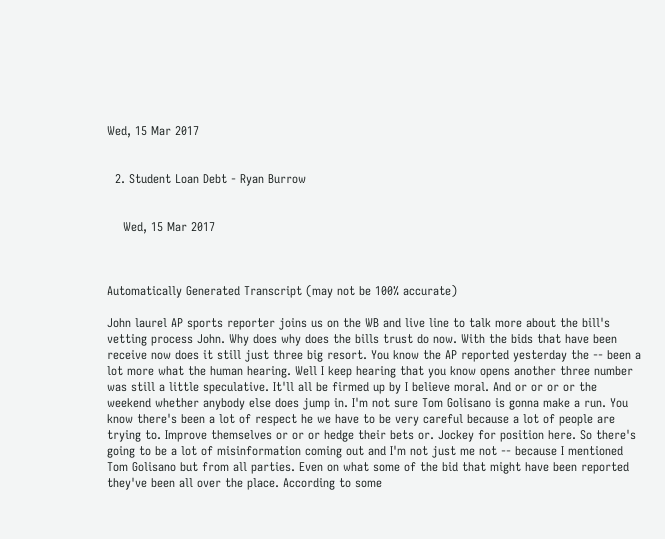Wed, 15 Mar 2017


  2. Student Loan Debt - Ryan Burrow


    Wed, 15 Mar 2017



Automatically Generated Transcript (may not be 100% accurate)

John laurel AP sports reporter joins us on the WB and live line to talk more about the bill's vetting process John. Why does why does the bills trust do now. With the bids that have been receive now does it still just three big resort. You know the AP reported yesterday the -- been a lot more what the human hearing. Well I keep hearing that you know opens another three number was still a little speculative. It'll all be firmed up by I believe moral. And or or or or the weekend whether anybody else does jump in. I'm not sure Tom Golisano is gonna make a run. You know there's been a lot of respect he we have to be very careful because a lot of people are trying to. Improve themselves or or or hedge their bets or. Jockey for position here. So there's going to be a lot of misinformation coming out and I'm not just me not -- because I mentioned Tom Golisano but from all parties. Even on what some of the bid that might have been reported they've been all over the place. According to some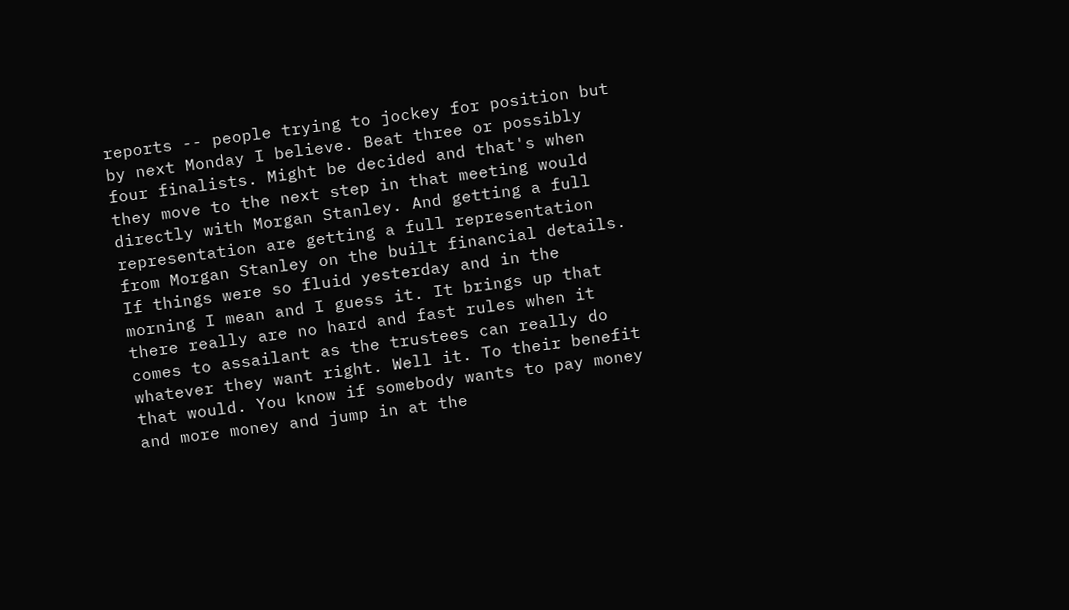reports -- people trying to jockey for position but by next Monday I believe. Beat three or possibly four finalists. Might be decided and that's when they move to the next step in that meeting would directly with Morgan Stanley. And getting a full representation are getting a full representation from Morgan Stanley on the built financial details. If things were so fluid yesterday and in the morning I mean and I guess it. It brings up that there really are no hard and fast rules when it comes to assailant as the trustees can really do whatever they want right. Well it. To their benefit that would. You know if somebody wants to pay money and more money and jump in at the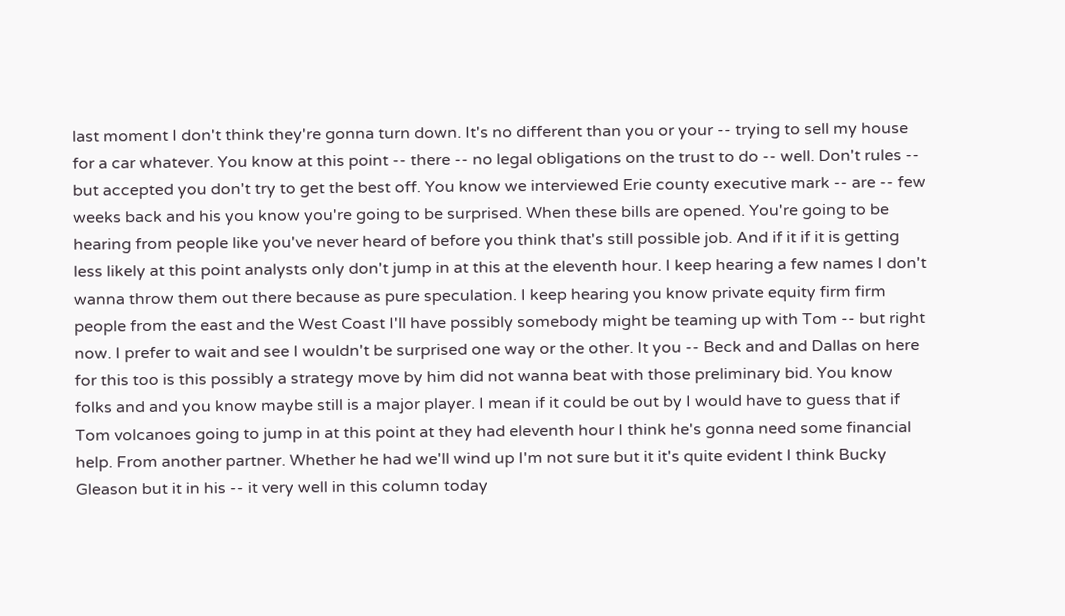last moment I don't think they're gonna turn down. It's no different than you or your -- trying to sell my house for a car whatever. You know at this point -- there -- no legal obligations on the trust to do -- well. Don't rules -- but accepted you don't try to get the best off. You know we interviewed Erie county executive mark -- are -- few weeks back and his you know you're going to be surprised. When these bills are opened. You're going to be hearing from people like you've never heard of before you think that's still possible job. And if it if it is getting less likely at this point analysts only don't jump in at this at the eleventh hour. I keep hearing a few names I don't wanna throw them out there because as pure speculation. I keep hearing you know private equity firm firm people from the east and the West Coast I'll have possibly somebody might be teaming up with Tom -- but right now. I prefer to wait and see I wouldn't be surprised one way or the other. It you -- Beck and and Dallas on here for this too is this possibly a strategy move by him did not wanna beat with those preliminary bid. You know folks and and you know maybe still is a major player. I mean if it could be out by I would have to guess that if Tom volcanoes going to jump in at this point at they had eleventh hour I think he's gonna need some financial help. From another partner. Whether he had we'll wind up I'm not sure but it it's quite evident I think Bucky Gleason but it in his -- it very well in this column today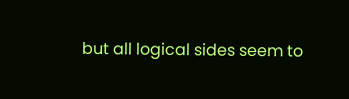but all logical sides seem to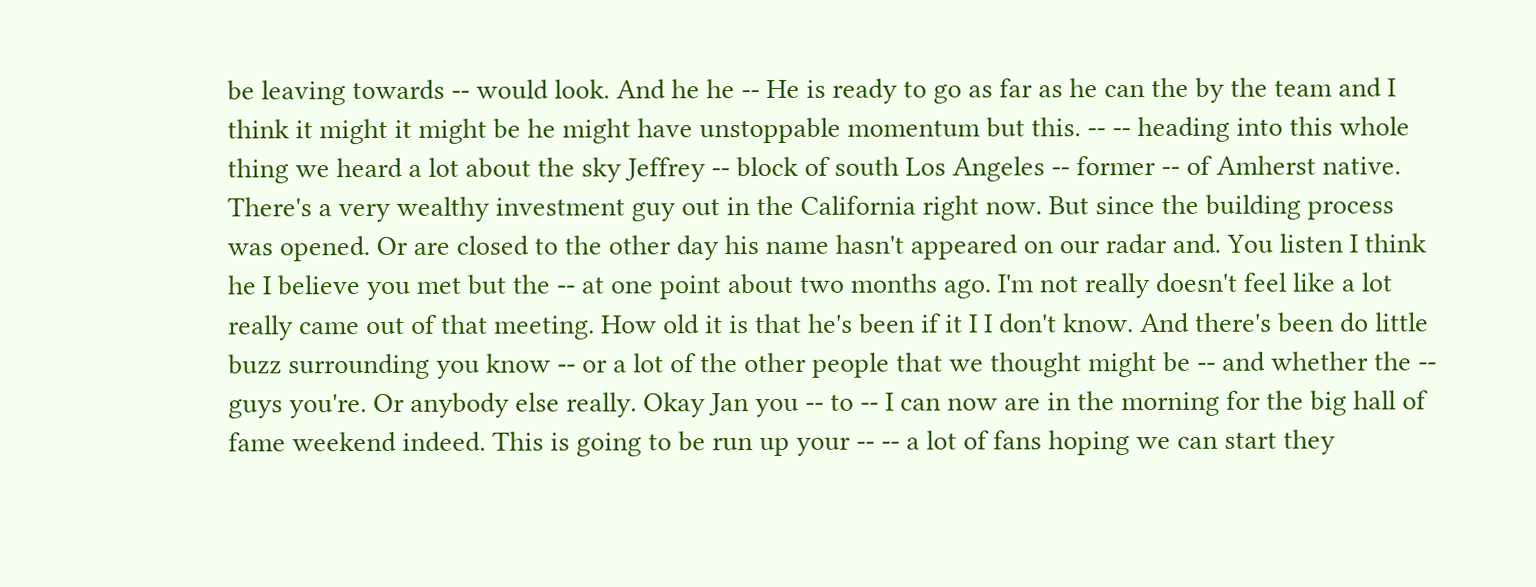be leaving towards -- would look. And he he -- He is ready to go as far as he can the by the team and I think it might it might be he might have unstoppable momentum but this. -- -- heading into this whole thing we heard a lot about the sky Jeffrey -- block of south Los Angeles -- former -- of Amherst native. There's a very wealthy investment guy out in the California right now. But since the building process was opened. Or are closed to the other day his name hasn't appeared on our radar and. You listen I think he I believe you met but the -- at one point about two months ago. I'm not really doesn't feel like a lot really came out of that meeting. How old it is that he's been if it I I don't know. And there's been do little buzz surrounding you know -- or a lot of the other people that we thought might be -- and whether the -- guys you're. Or anybody else really. Okay Jan you -- to -- I can now are in the morning for the big hall of fame weekend indeed. This is going to be run up your -- -- a lot of fans hoping we can start they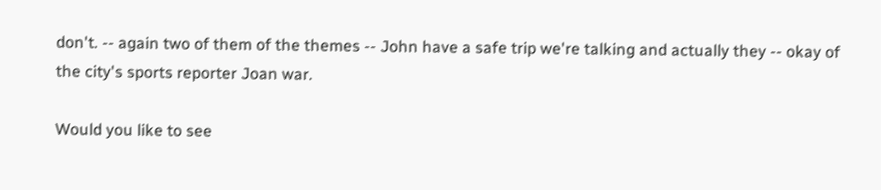don't. -- again two of them of the themes -- John have a safe trip we're talking and actually they -- okay of the city's sports reporter Joan war.

Would you like to see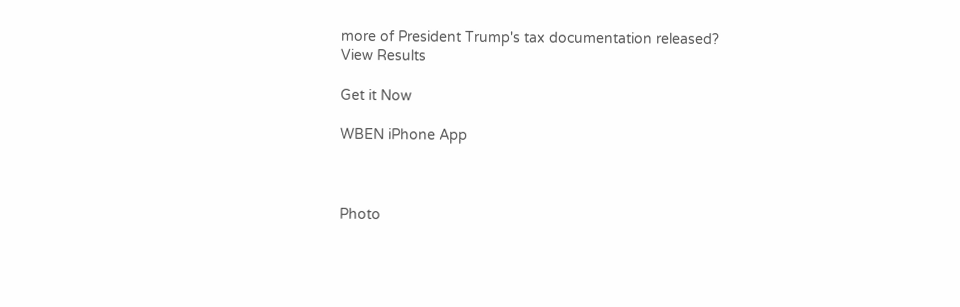more of President Trump's tax documentation released?
View Results

Get it Now

WBEN iPhone App



Photo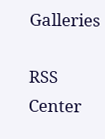Galleries

RSS Center